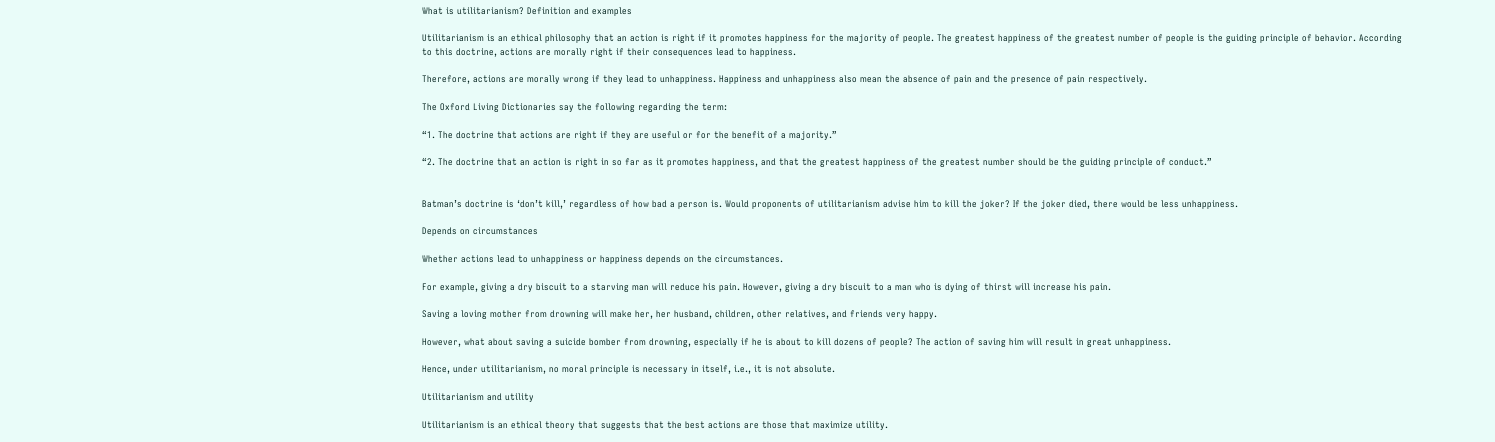What is utilitarianism? Definition and examples

Utilitarianism is an ethical philosophy that an action is right if it promotes happiness for the majority of people. The greatest happiness of the greatest number of people is the guiding principle of behavior. According to this doctrine, actions are morally right if their consequences lead to happiness.

Therefore, actions are morally wrong if they lead to unhappiness. Happiness and unhappiness also mean the absence of pain and the presence of pain respectively.

The Oxford Living Dictionaries say the following regarding the term:

“1. The doctrine that actions are right if they are useful or for the benefit of a majority.”

“2. The doctrine that an action is right in so far as it promotes happiness, and that the greatest happiness of the greatest number should be the guiding principle of conduct.”


Batman’s doctrine is ‘don’t kill,’ regardless of how bad a person is. Would proponents of utilitarianism advise him to kill the joker? If the joker died, there would be less unhappiness.

Depends on circumstances

Whether actions lead to unhappiness or happiness depends on the circumstances.

For example, giving a dry biscuit to a starving man will reduce his pain. However, giving a dry biscuit to a man who is dying of thirst will increase his pain.

Saving a loving mother from drowning will make her, her husband, children, other relatives, and friends very happy.

However, what about saving a suicide bomber from drowning, especially if he is about to kill dozens of people? The action of saving him will result in great unhappiness.

Hence, under utilitarianism, no moral principle is necessary in itself, i.e., it is not absolute.

Utilitarianism and utility

Utilitarianism is an ethical theory that suggests that the best actions are those that maximize utility.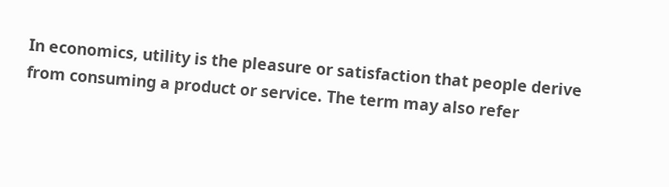In economics, utility is the pleasure or satisfaction that people derive from consuming a product or service. The term may also refer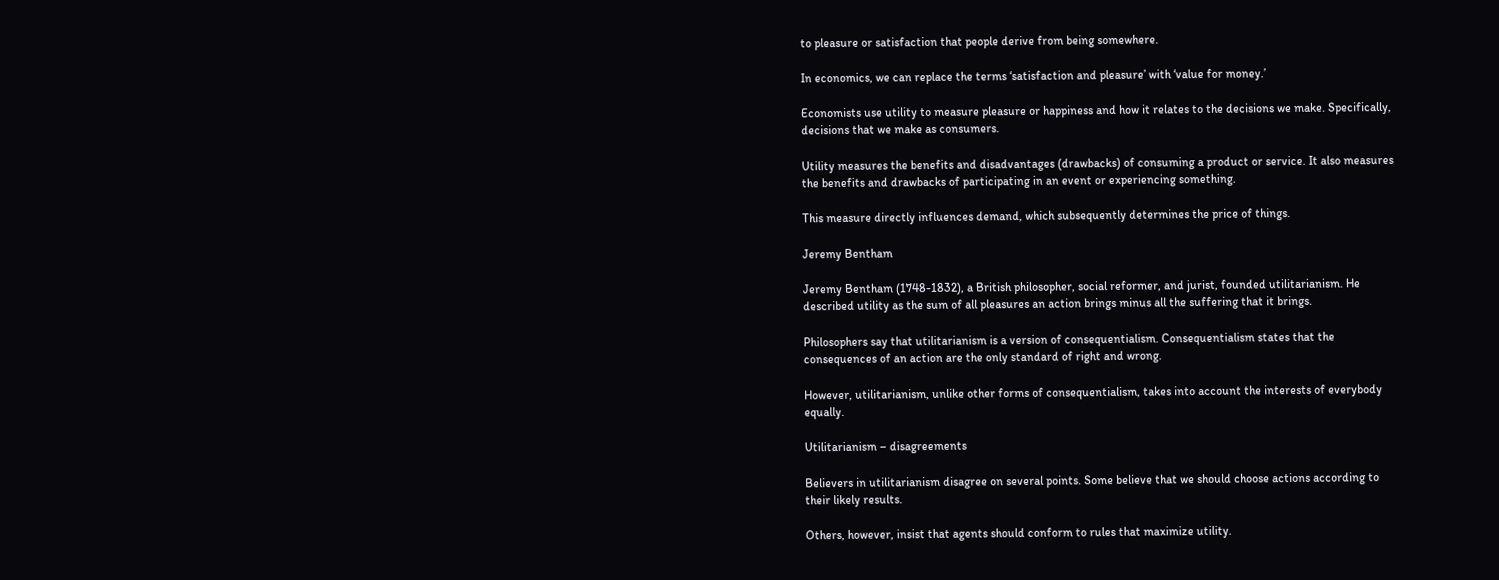to pleasure or satisfaction that people derive from being somewhere.

In economics, we can replace the terms ‘satisfaction and pleasure’ with ‘value for money.’

Economists use utility to measure pleasure or happiness and how it relates to the decisions we make. Specifically, decisions that we make as consumers.

Utility measures the benefits and disadvantages (drawbacks) of consuming a product or service. It also measures the benefits and drawbacks of participating in an event or experiencing something.

This measure directly influences demand, which subsequently determines the price of things.

Jeremy Bentham

Jeremy Bentham (1748-1832), a British philosopher, social reformer, and jurist, founded utilitarianism. He described utility as the sum of all pleasures an action brings minus all the suffering that it brings.

Philosophers say that utilitarianism is a version of consequentialism. Consequentialism states that the consequences of an action are the only standard of right and wrong.

However, utilitarianism, unlike other forms of consequentialism, takes into account the interests of everybody equally.

Utilitarianism – disagreements

Believers in utilitarianism disagree on several points. Some believe that we should choose actions according to their likely results.

Others, however, insist that agents should conform to rules that maximize utility.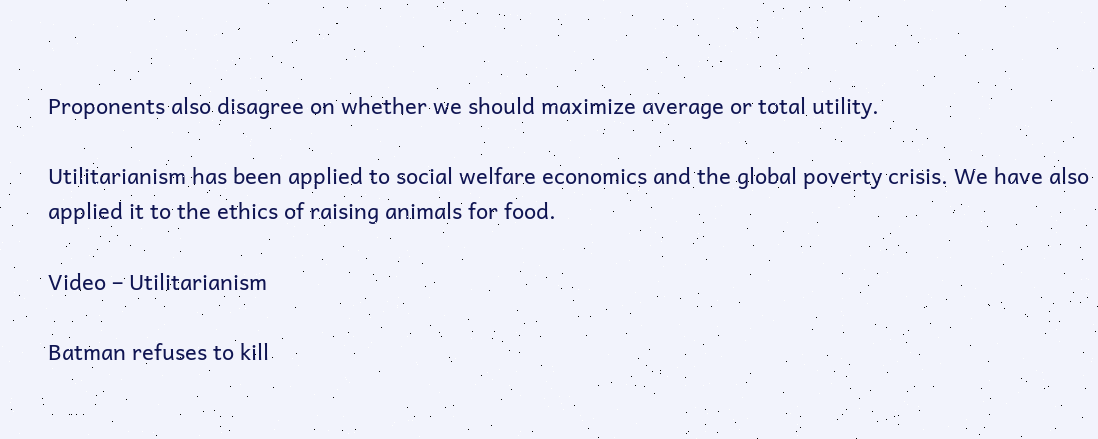Proponents also disagree on whether we should maximize average or total utility.

Utilitarianism has been applied to social welfare economics and the global poverty crisis. We have also applied it to the ethics of raising animals for food.

Video – Utilitarianism

Batman refuses to kill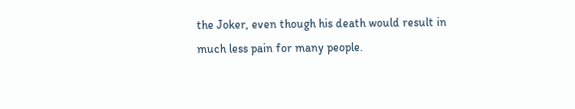the Joker, even though his death would result in much less pain for many people.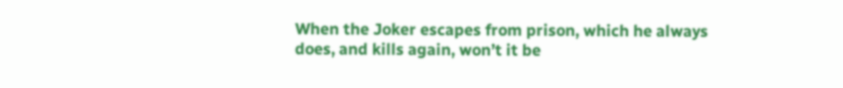When the Joker escapes from prison, which he always does, and kills again, won’t it be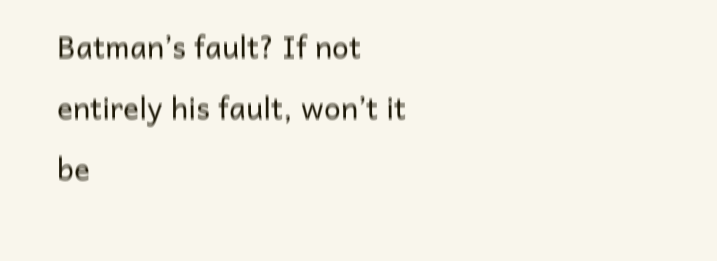Batman’s fault? If not entirely his fault, won’t it be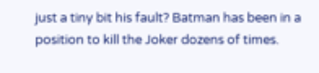just a tiny bit his fault? Batman has been in a position to kill the Joker dozens of times.